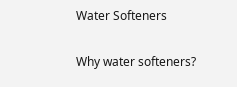Water Softeners

Why water softeners?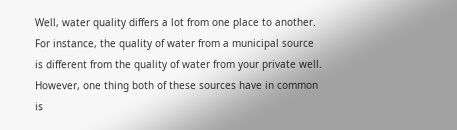Well, water quality differs a lot from one place to another. For instance, the quality of water from a municipal source is different from the quality of water from your private well. However, one thing both of these sources have in common is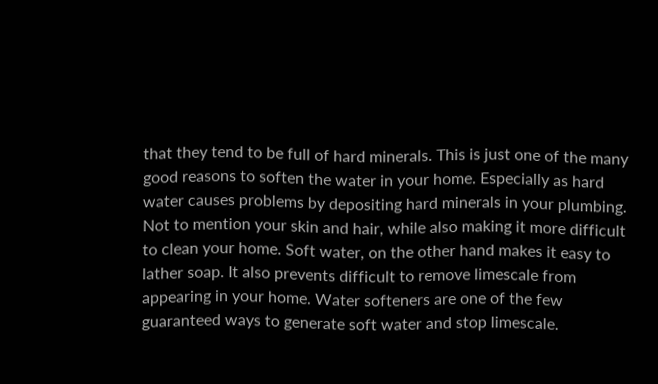that they tend to be full of hard minerals. This is just one of the many good reasons to soften the water in your home. Especially as hard water causes problems by depositing hard minerals in your plumbing. Not to mention your skin and hair, while also making it more difficult to clean your home. Soft water, on the other hand makes it easy to lather soap. It also prevents difficult to remove limescale from appearing in your home. Water softeners are one of the few guaranteed ways to generate soft water and stop limescale.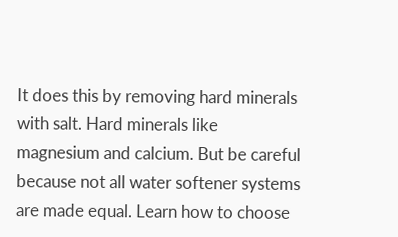It does this by removing hard minerals with salt. Hard minerals like magnesium and calcium. But be careful because not all water softener systems are made equal. Learn how to choose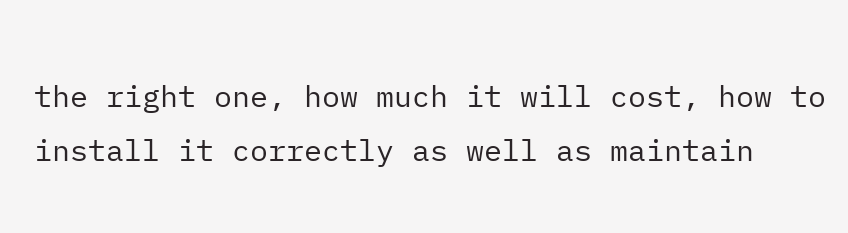the right one, how much it will cost, how to install it correctly as well as maintain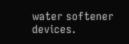water softener devices.